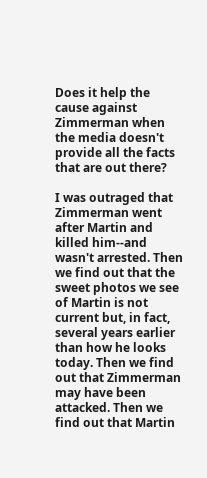Does it help the cause against Zimmerman when the media doesn't provide all the facts that are out there?

I was outraged that Zimmerman went after Martin and killed him--and wasn't arrested. Then we find out that the sweet photos we see of Martin is not current but, in fact, several years earlier than how he looks today. Then we find out that Zimmerman may have been attacked. Then we find out that Martin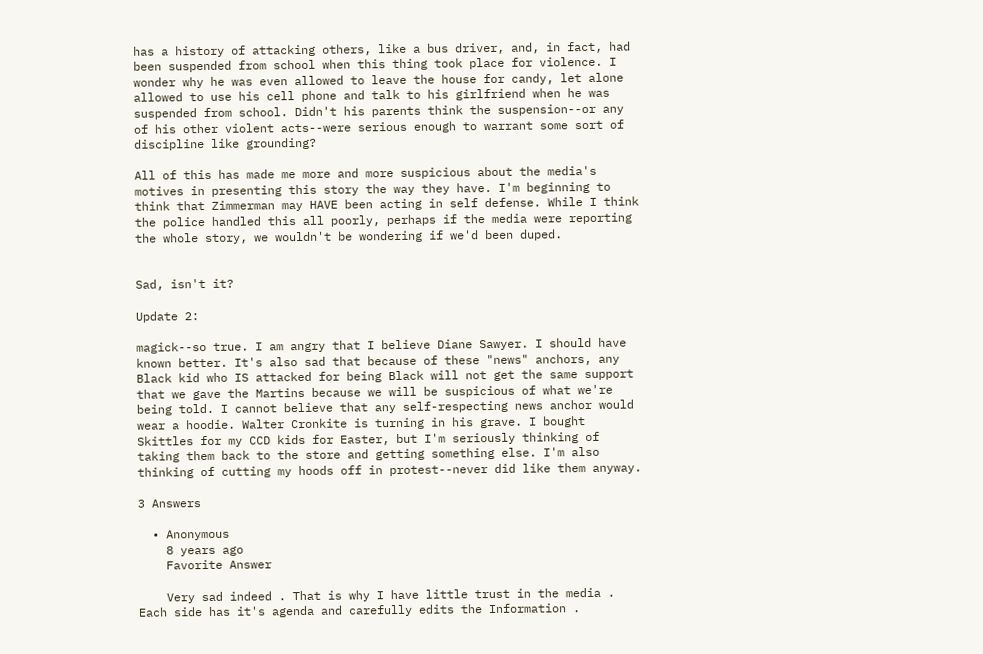has a history of attacking others, like a bus driver, and, in fact, had been suspended from school when this thing took place for violence. I wonder why he was even allowed to leave the house for candy, let alone allowed to use his cell phone and talk to his girlfriend when he was suspended from school. Didn't his parents think the suspension--or any of his other violent acts--were serious enough to warrant some sort of discipline like grounding?

All of this has made me more and more suspicious about the media's motives in presenting this story the way they have. I'm beginning to think that Zimmerman may HAVE been acting in self defense. While I think the police handled this all poorly, perhaps if the media were reporting the whole story, we wouldn't be wondering if we'd been duped.


Sad, isn't it?

Update 2:

magick--so true. I am angry that I believe Diane Sawyer. I should have known better. It's also sad that because of these "news" anchors, any Black kid who IS attacked for being Black will not get the same support that we gave the Martins because we will be suspicious of what we're being told. I cannot believe that any self-respecting news anchor would wear a hoodie. Walter Cronkite is turning in his grave. I bought Skittles for my CCD kids for Easter, but I'm seriously thinking of taking them back to the store and getting something else. I'm also thinking of cutting my hoods off in protest--never did like them anyway.

3 Answers

  • Anonymous
    8 years ago
    Favorite Answer

    Very sad indeed . That is why I have little trust in the media . Each side has it's agenda and carefully edits the Information .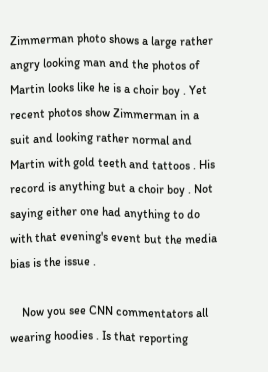Zimmerman photo shows a large rather angry looking man and the photos of Martin looks like he is a choir boy . Yet recent photos show Zimmerman in a suit and looking rather normal and Martin with gold teeth and tattoos . His record is anything but a choir boy . Not saying either one had anything to do with that evening's event but the media bias is the issue .

    Now you see CNN commentators all wearing hoodies . Is that reporting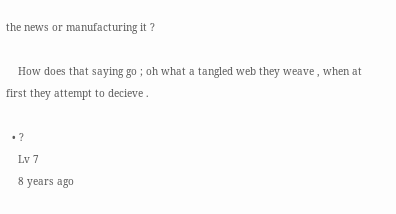the news or manufacturing it ?

    How does that saying go ; oh what a tangled web they weave , when at first they attempt to decieve .

  • ?
    Lv 7
    8 years ago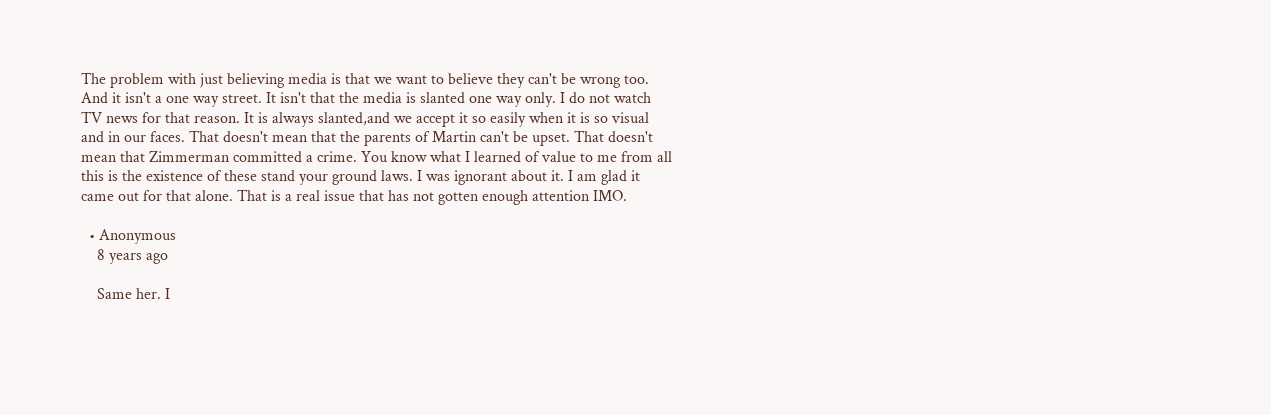The problem with just believing media is that we want to believe they can't be wrong too. And it isn't a one way street. It isn't that the media is slanted one way only. I do not watch TV news for that reason. It is always slanted,and we accept it so easily when it is so visual and in our faces. That doesn't mean that the parents of Martin can't be upset. That doesn't mean that Zimmerman committed a crime. You know what I learned of value to me from all this is the existence of these stand your ground laws. I was ignorant about it. I am glad it came out for that alone. That is a real issue that has not gotten enough attention IMO.

  • Anonymous
    8 years ago

    Same her. I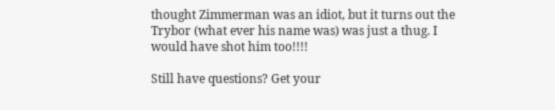thought Zimmerman was an idiot, but it turns out the Trybor (what ever his name was) was just a thug. I would have shot him too!!!!

Still have questions? Get your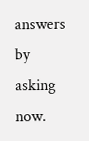answers by asking now.